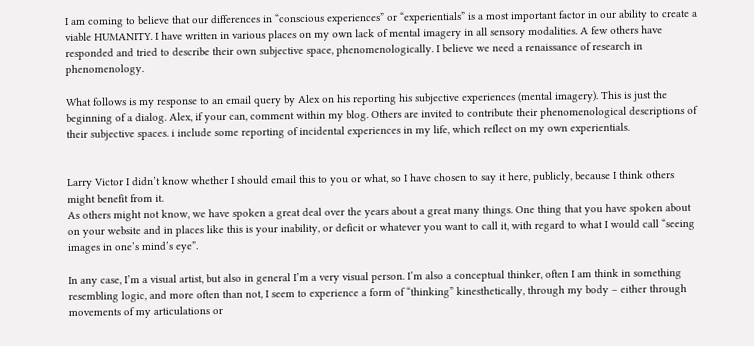I am coming to believe that our differences in “conscious experiences” or “experientials” is a most important factor in our ability to create a viable HUMANITY. I have written in various places on my own lack of mental imagery in all sensory modalities. A few others have responded and tried to describe their own subjective space, phenomenologically. I believe we need a renaissance of research in phenomenology.

What follows is my response to an email query by Alex on his reporting his subjective experiences (mental imagery). This is just the beginning of a dialog. Alex, if your can, comment within my blog. Others are invited to contribute their phenomenological descriptions of their subjective spaces. i include some reporting of incidental experiences in my life, which reflect on my own experientials.


Larry Victor I didn’t know whether I should email this to you or what, so I have chosen to say it here, publicly, because I think others might benefit from it.
As others might not know, we have spoken a great deal over the years about a great many things. One thing that you have spoken about on your website and in places like this is your inability, or deficit or whatever you want to call it, with regard to what I would call “seeing images in one’s mind’s eye”.

In any case, I’m a visual artist, but also in general I’m a very visual person. I’m also a conceptual thinker, often I am think in something resembling logic, and more often than not, I seem to experience a form of “thinking” kinesthetically, through my body – either through movements of my articulations or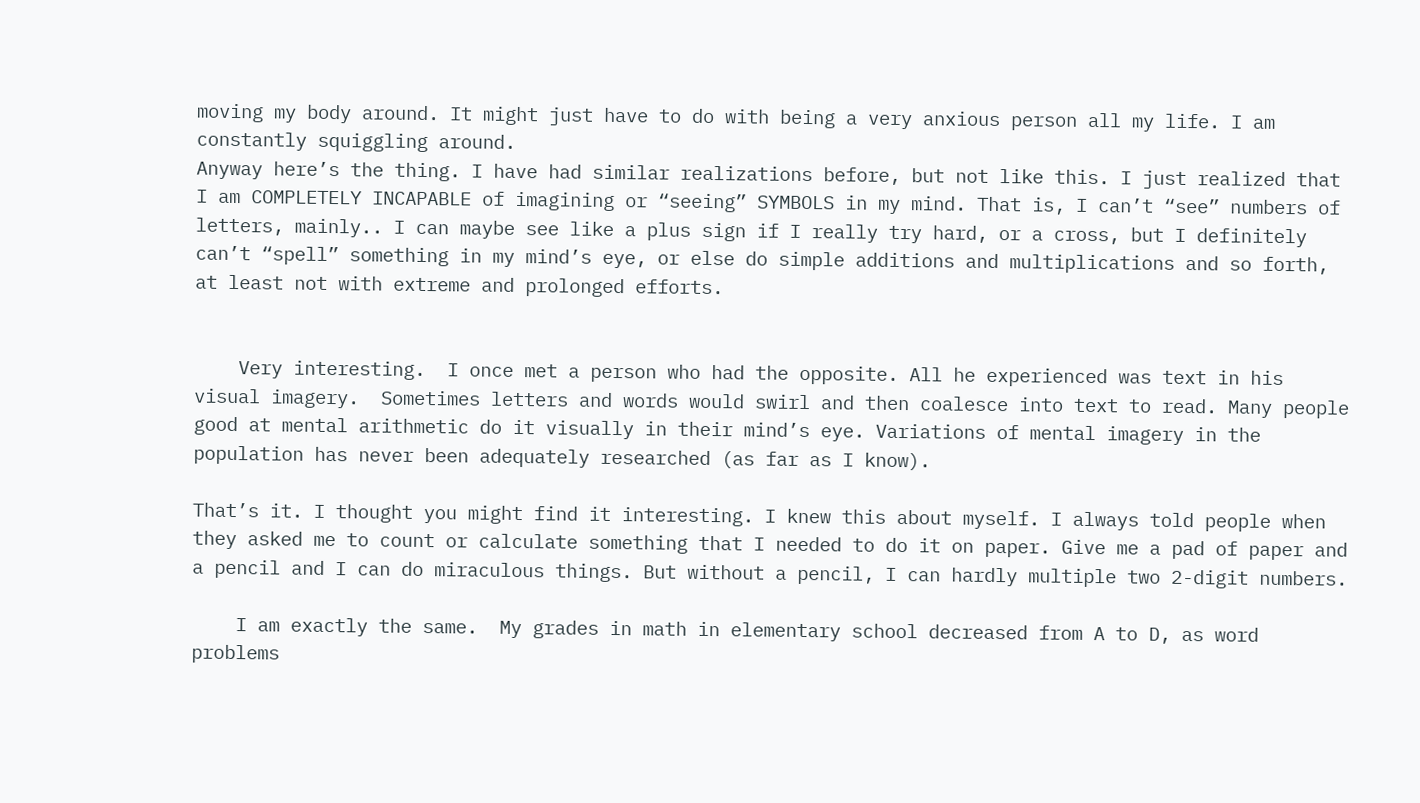moving my body around. It might just have to do with being a very anxious person all my life. I am constantly squiggling around.
Anyway here’s the thing. I have had similar realizations before, but not like this. I just realized that I am COMPLETELY INCAPABLE of imagining or “seeing” SYMBOLS in my mind. That is, I can’t “see” numbers of letters, mainly.. I can maybe see like a plus sign if I really try hard, or a cross, but I definitely can’t “spell” something in my mind’s eye, or else do simple additions and multiplications and so forth, at least not with extreme and prolonged efforts.


    Very interesting.  I once met a person who had the opposite. All he experienced was text in his visual imagery.  Sometimes letters and words would swirl and then coalesce into text to read. Many people good at mental arithmetic do it visually in their mind’s eye. Variations of mental imagery in the population has never been adequately researched (as far as I know).

That’s it. I thought you might find it interesting. I knew this about myself. I always told people when they asked me to count or calculate something that I needed to do it on paper. Give me a pad of paper and a pencil and I can do miraculous things. But without a pencil, I can hardly multiple two 2-digit numbers.

    I am exactly the same.  My grades in math in elementary school decreased from A to D, as word problems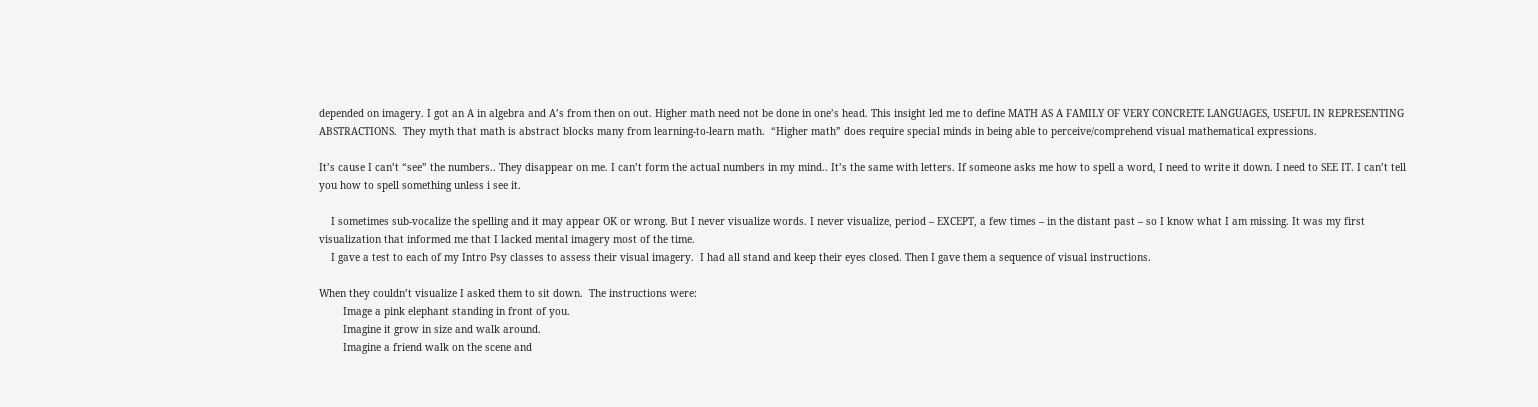depended on imagery. I got an A in algebra and A’s from then on out. Higher math need not be done in one’s head. This insight led me to define MATH AS A FAMILY OF VERY CONCRETE LANGUAGES, USEFUL IN REPRESENTING ABSTRACTIONS.  They myth that math is abstract blocks many from learning-to-learn math.  “Higher math” does require special minds in being able to perceive/comprehend visual mathematical expressions.

It’s cause I can’t “see” the numbers.. They disappear on me. I can’t form the actual numbers in my mind.. It’s the same with letters. If someone asks me how to spell a word, I need to write it down. I need to SEE IT. I can’t tell you how to spell something unless i see it.

    I sometimes sub-vocalize the spelling and it may appear OK or wrong. But I never visualize words. I never visualize, period – EXCEPT, a few times – in the distant past – so I know what I am missing. It was my first visualization that informed me that I lacked mental imagery most of the time.
    I gave a test to each of my Intro Psy classes to assess their visual imagery.  I had all stand and keep their eyes closed. Then I gave them a sequence of visual instructions.

When they couldn’t visualize I asked them to sit down.  The instructions were:
        Image a pink elephant standing in front of you.
        Imagine it grow in size and walk around.
        Imagine a friend walk on the scene and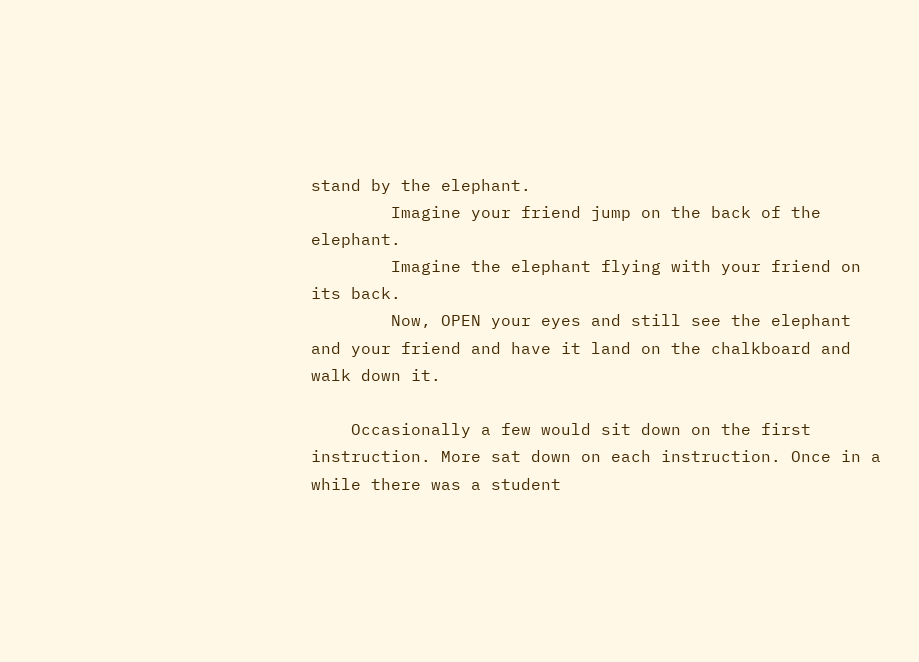stand by the elephant.
        Imagine your friend jump on the back of the elephant.
        Imagine the elephant flying with your friend on its back.
        Now, OPEN your eyes and still see the elephant and your friend and have it land on the chalkboard and walk down it.

    Occasionally a few would sit down on the first instruction. More sat down on each instruction. Once in a while there was a student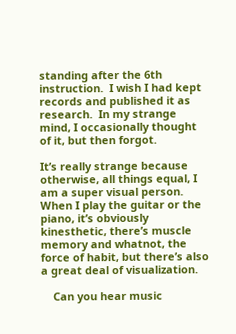standing after the 6th instruction.  I wish I had kept records and published it as research.  In my strange mind, I occasionally thought of it, but then forgot.

It’s really strange because otherwise, all things equal, I am a super visual person. When I play the guitar or the piano, it’s obviously kinesthetic, there’s muscle memory and whatnot, the force of habit, but there’s also a great deal of visualization.

    Can you hear music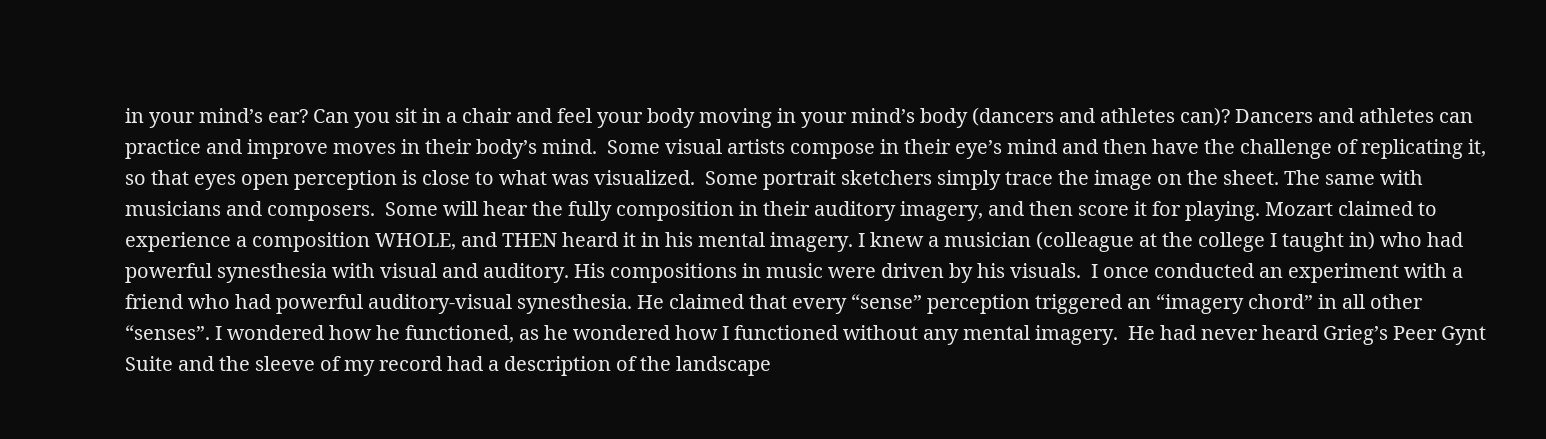in your mind’s ear? Can you sit in a chair and feel your body moving in your mind’s body (dancers and athletes can)? Dancers and athletes can practice and improve moves in their body’s mind.  Some visual artists compose in their eye’s mind and then have the challenge of replicating it, so that eyes open perception is close to what was visualized.  Some portrait sketchers simply trace the image on the sheet. The same with musicians and composers.  Some will hear the fully composition in their auditory imagery, and then score it for playing. Mozart claimed to experience a composition WHOLE, and THEN heard it in his mental imagery. I knew a musician (colleague at the college I taught in) who had powerful synesthesia with visual and auditory. His compositions in music were driven by his visuals.  I once conducted an experiment with a friend who had powerful auditory-visual synesthesia. He claimed that every “sense” perception triggered an “imagery chord” in all other “senses”. I wondered how he functioned, as he wondered how I functioned without any mental imagery.  He had never heard Grieg’s Peer Gynt Suite and the sleeve of my record had a description of the landscape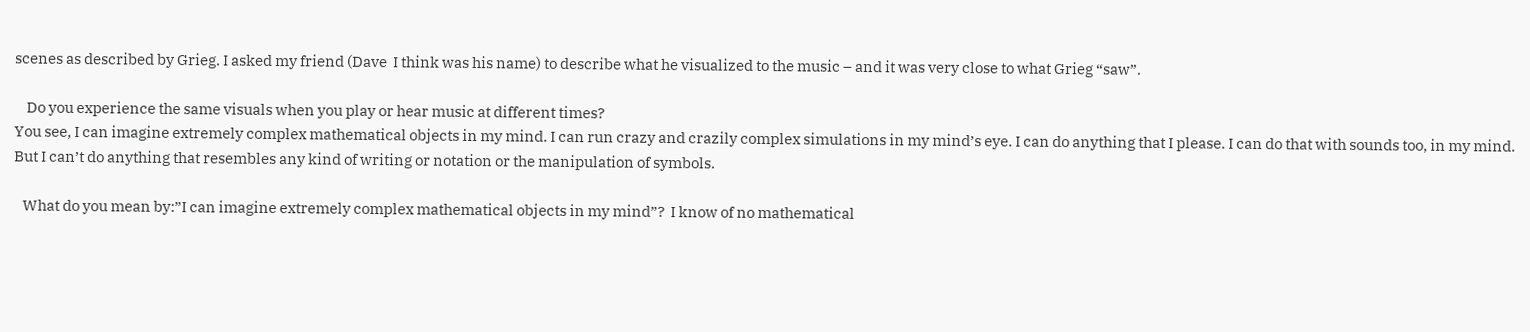scenes as described by Grieg. I asked my friend (Dave  I think was his name) to describe what he visualized to the music – and it was very close to what Grieg “saw”.

    Do you experience the same visuals when you play or hear music at different times?
You see, I can imagine extremely complex mathematical objects in my mind. I can run crazy and crazily complex simulations in my mind’s eye. I can do anything that I please. I can do that with sounds too, in my mind. But I can’t do anything that resembles any kind of writing or notation or the manipulation of symbols.

   What do you mean by:”I can imagine extremely complex mathematical objects in my mind”?  I know of no mathematical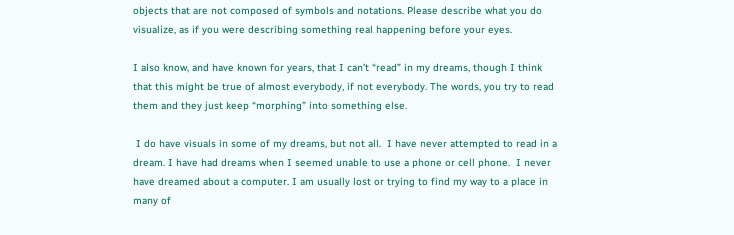objects that are not composed of symbols and notations. Please describe what you do visualize, as if you were describing something real happening before your eyes.

I also know, and have known for years, that I can’t “read” in my dreams, though I think that this might be true of almost everybody, if not everybody. The words, you try to read them and they just keep “morphing” into something else.

 I do have visuals in some of my dreams, but not all.  I have never attempted to read in a dream. I have had dreams when I seemed unable to use a phone or cell phone.  I never have dreamed about a computer. I am usually lost or trying to find my way to a place in many of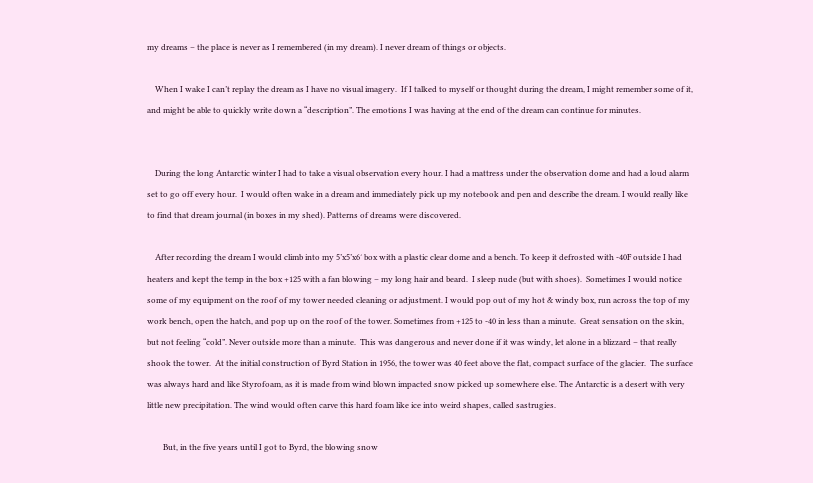my dreams – the place is never as I remembered (in my dream). I never dream of things or objects.

    When I wake I can’t replay the dream as I have no visual imagery.  If I talked to myself or thought during the dream, I might remember some of it, and might be able to quickly write down a “description”. The emotions I was having at the end of the dream can continue for minutes.


    During the long Antarctic winter I had to take a visual observation every hour. I had a mattress under the observation dome and had a loud alarm set to go off every hour.  I would often wake in a dream and immediately pick up my notebook and pen and describe the dream. I would really like to find that dream journal (in boxes in my shed). Patterns of dreams were discovered.

    After recording the dream I would climb into my 5’x5’x6′ box with a plastic clear dome and a bench. To keep it defrosted with -40F outside I had heaters and kept the temp in the box +125 with a fan blowing – my long hair and beard.  I sleep nude (but with shoes).  Sometimes I would notice some of my equipment on the roof of my tower needed cleaning or adjustment. I would pop out of my hot & windy box, run across the top of my work bench, open the hatch, and pop up on the roof of the tower. Sometimes from +125 to -40 in less than a minute.  Great sensation on the skin, but not feeling “cold”. Never outside more than a minute.  This was dangerous and never done if it was windy, let alone in a blizzard – that really shook the tower.  At the initial construction of Byrd Station in 1956, the tower was 40 feet above the flat, compact surface of the glacier.  The surface was always hard and like Styrofoam, as it is made from wind blown impacted snow picked up somewhere else. The Antarctic is a desert with very little new precipitation. The wind would often carve this hard foam like ice into weird shapes, called sastrugies.

        But, in the five years until I got to Byrd, the blowing snow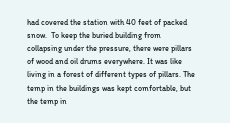had covered the station with 40 feet of packed snow.  To keep the buried building from collapsing under the pressure, there were pillars of wood and oil drums everywhere. It was like living in a forest of different types of pillars. The temp in the buildings was kept comfortable, but the temp in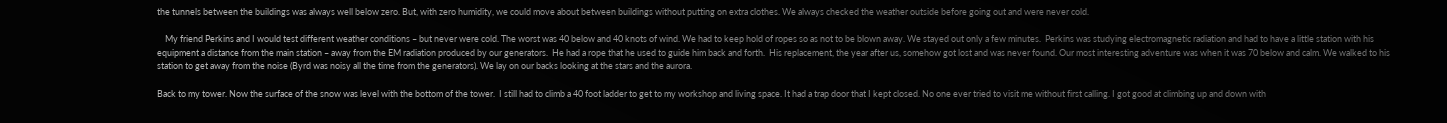the tunnels between the buildings was always well below zero. But, with zero humidity, we could move about between buildings without putting on extra clothes. We always checked the weather outside before going out and were never cold.

    My friend Perkins and I would test different weather conditions – but never were cold. The worst was 40 below and 40 knots of wind. We had to keep hold of ropes so as not to be blown away. We stayed out only a few minutes.  Perkins was studying electromagnetic radiation and had to have a little station with his equipment a distance from the main station – away from the EM radiation produced by our generators.  He had a rope that he used to guide him back and forth.  His replacement, the year after us, somehow got lost and was never found. Our most interesting adventure was when it was 70 below and calm. We walked to his station to get away from the noise (Byrd was noisy all the time from the generators). We lay on our backs looking at the stars and the aurora.

Back to my tower. Now the surface of the snow was level with the bottom of the tower.  I still had to climb a 40 foot ladder to get to my workshop and living space. It had a trap door that I kept closed. No one ever tried to visit me without first calling. I got good at climbing up and down with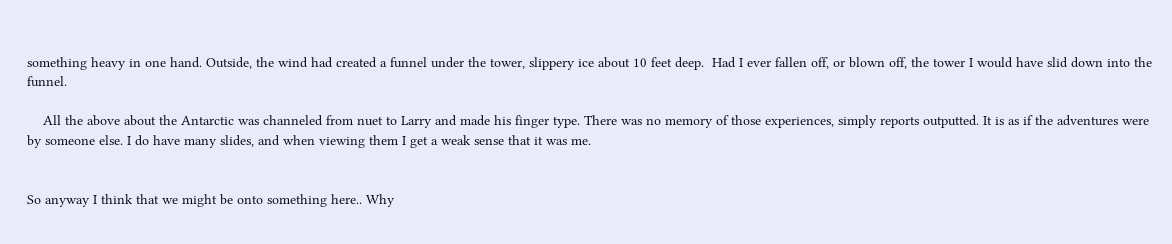something heavy in one hand. Outside, the wind had created a funnel under the tower, slippery ice about 10 feet deep.  Had I ever fallen off, or blown off, the tower I would have slid down into the funnel.

    All the above about the Antarctic was channeled from nuet to Larry and made his finger type. There was no memory of those experiences, simply reports outputted. It is as if the adventures were by someone else. I do have many slides, and when viewing them I get a weak sense that it was me.


So anyway I think that we might be onto something here.. Why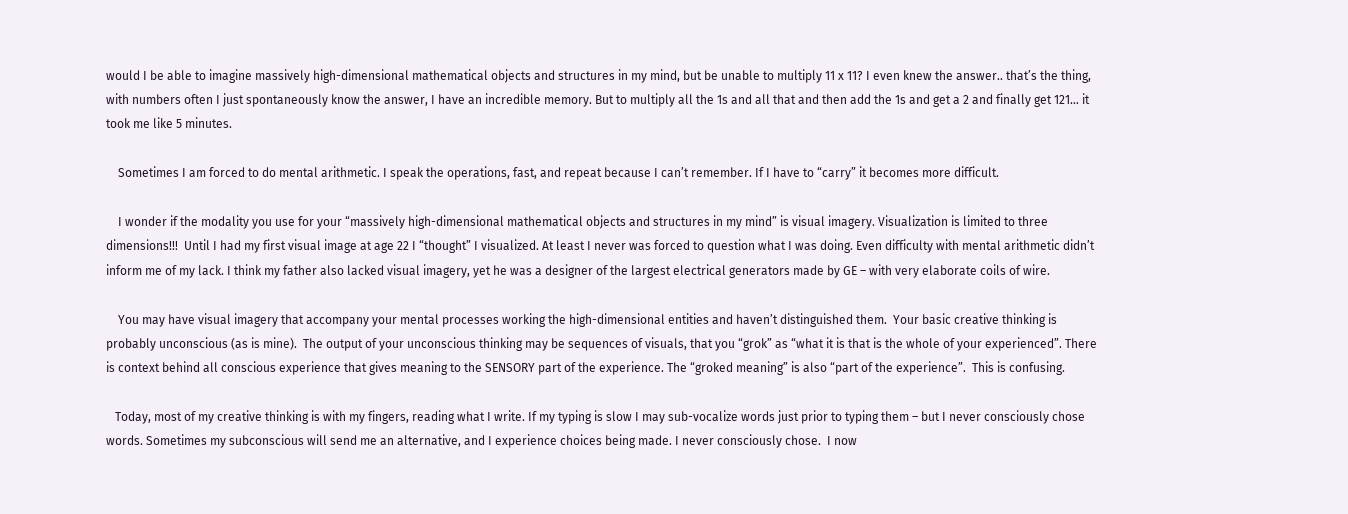would I be able to imagine massively high-dimensional mathematical objects and structures in my mind, but be unable to multiply 11 x 11? I even knew the answer.. that’s the thing, with numbers often I just spontaneously know the answer, I have an incredible memory. But to multiply all the 1s and all that and then add the 1s and get a 2 and finally get 121… it took me like 5 minutes.

    Sometimes I am forced to do mental arithmetic. I speak the operations, fast, and repeat because I can’t remember. If I have to “carry” it becomes more difficult.

    I wonder if the modality you use for your “massively high-dimensional mathematical objects and structures in my mind” is visual imagery. Visualization is limited to three dimensions!!!  Until I had my first visual image at age 22 I “thought” I visualized. At least I never was forced to question what I was doing. Even difficulty with mental arithmetic didn’t inform me of my lack. I think my father also lacked visual imagery, yet he was a designer of the largest electrical generators made by GE – with very elaborate coils of wire.

    You may have visual imagery that accompany your mental processes working the high-dimensional entities and haven’t distinguished them.  Your basic creative thinking is probably unconscious (as is mine).  The output of your unconscious thinking may be sequences of visuals, that you “grok” as “what it is that is the whole of your experienced”. There is context behind all conscious experience that gives meaning to the SENSORY part of the experience. The “groked meaning” is also “part of the experience”.  This is confusing.

   Today, most of my creative thinking is with my fingers, reading what I write. If my typing is slow I may sub-vocalize words just prior to typing them – but I never consciously chose words. Sometimes my subconscious will send me an alternative, and I experience choices being made. I never consciously chose.  I now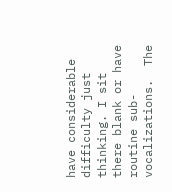have considerable difficulty just thinking. I sit there blank or have routine sub-vocalizations.  The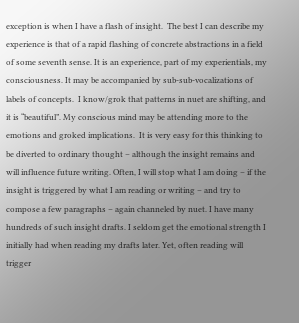exception is when I have a flash of insight.  The best I can describe my experience is that of a rapid flashing of concrete abstractions in a field of some seventh sense. It is an experience, part of my experientials, my consciousness. It may be accompanied by sub-sub-vocalizations of labels of concepts.  I know/grok that patterns in nuet are shifting, and it is “beautiful”. My conscious mind may be attending more to the emotions and groked implications.  It is very easy for this thinking to be diverted to ordinary thought – although the insight remains and will influence future writing. Often, I will stop what I am doing – if the insight is triggered by what I am reading or writing – and try to compose a few paragraphs – again channeled by nuet. I have many hundreds of such insight drafts. I seldom get the emotional strength I initially had when reading my drafts later. Yet, often reading will trigger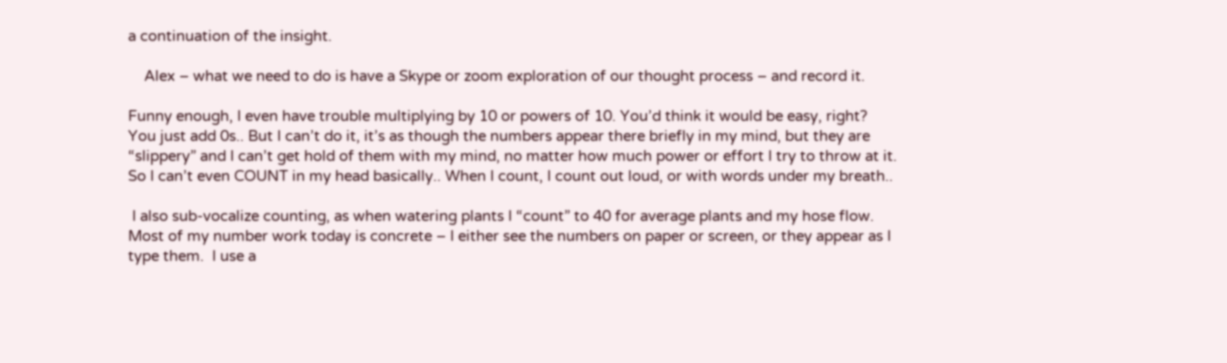a continuation of the insight.

    Alex – what we need to do is have a Skype or zoom exploration of our thought process – and record it.

Funny enough, I even have trouble multiplying by 10 or powers of 10. You’d think it would be easy, right? You just add 0s.. But I can’t do it, it’s as though the numbers appear there briefly in my mind, but they are “slippery” and I can’t get hold of them with my mind, no matter how much power or effort I try to throw at it. So I can’t even COUNT in my head basically.. When I count, I count out loud, or with words under my breath..

 I also sub-vocalize counting, as when watering plants I “count” to 40 for average plants and my hose flow. Most of my number work today is concrete – I either see the numbers on paper or screen, or they appear as I type them.  I use a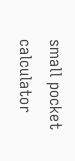small pocket calculator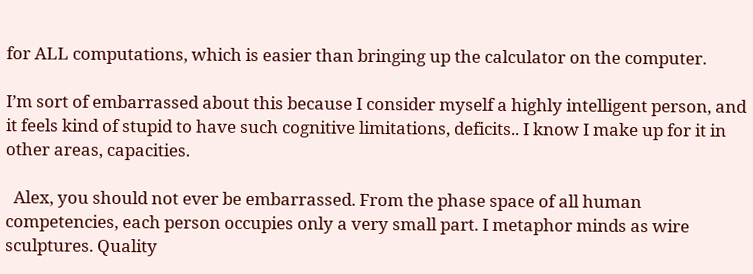for ALL computations, which is easier than bringing up the calculator on the computer.

I’m sort of embarrassed about this because I consider myself a highly intelligent person, and it feels kind of stupid to have such cognitive limitations, deficits.. I know I make up for it in other areas, capacities.

  Alex, you should not ever be embarrassed. From the phase space of all human competencies, each person occupies only a very small part. I metaphor minds as wire sculptures. Quality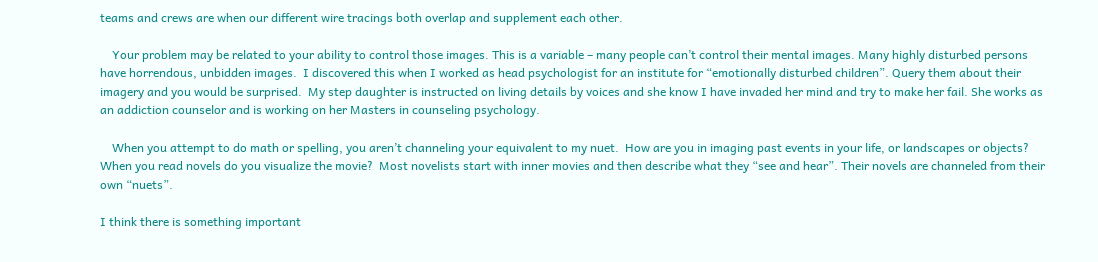teams and crews are when our different wire tracings both overlap and supplement each other.

    Your problem may be related to your ability to control those images. This is a variable – many people can’t control their mental images. Many highly disturbed persons have horrendous, unbidden images.  I discovered this when I worked as head psychologist for an institute for “emotionally disturbed children”. Query them about their imagery and you would be surprised.  My step daughter is instructed on living details by voices and she know I have invaded her mind and try to make her fail. She works as an addiction counselor and is working on her Masters in counseling psychology.

    When you attempt to do math or spelling, you aren’t channeling your equivalent to my nuet.  How are you in imaging past events in your life, or landscapes or objects? When you read novels do you visualize the movie?  Most novelists start with inner movies and then describe what they “see and hear”. Their novels are channeled from their own “nuets”.

I think there is something important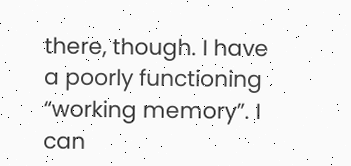there, though. I have a poorly functioning “working memory”. I can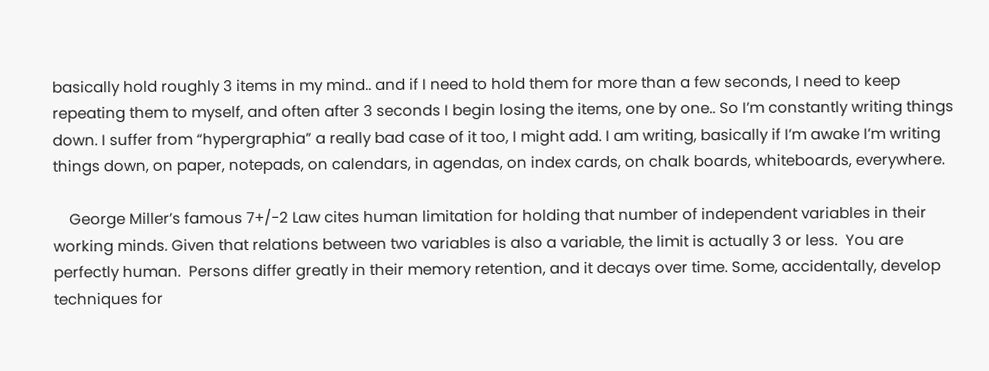basically hold roughly 3 items in my mind.. and if I need to hold them for more than a few seconds, I need to keep repeating them to myself, and often after 3 seconds I begin losing the items, one by one.. So I’m constantly writing things down. I suffer from “hypergraphia” a really bad case of it too, I might add. I am writing, basically if I’m awake I’m writing things down, on paper, notepads, on calendars, in agendas, on index cards, on chalk boards, whiteboards, everywhere.

    George Miller’s famous 7+/-2 Law cites human limitation for holding that number of independent variables in their working minds. Given that relations between two variables is also a variable, the limit is actually 3 or less.  You are perfectly human.  Persons differ greatly in their memory retention, and it decays over time. Some, accidentally, develop techniques for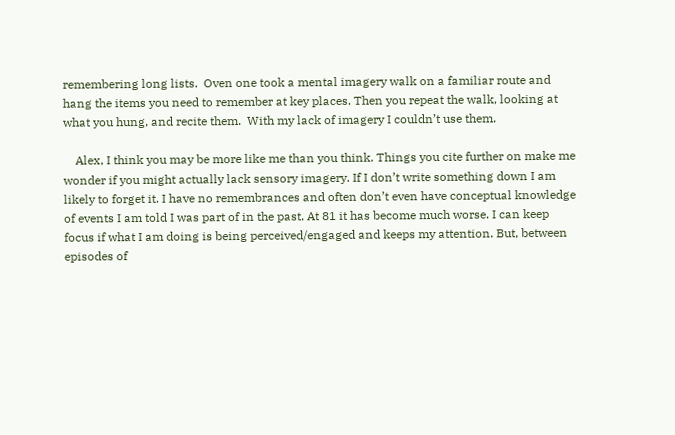remembering long lists.  Oven one took a mental imagery walk on a familiar route and hang the items you need to remember at key places. Then you repeat the walk, looking at what you hung, and recite them.  With my lack of imagery I couldn’t use them.

    Alex, I think you may be more like me than you think. Things you cite further on make me wonder if you might actually lack sensory imagery. If I don’t write something down I am likely to forget it. I have no remembrances and often don’t even have conceptual knowledge of events I am told I was part of in the past. At 81 it has become much worse. I can keep focus if what I am doing is being perceived/engaged and keeps my attention. But, between episodes of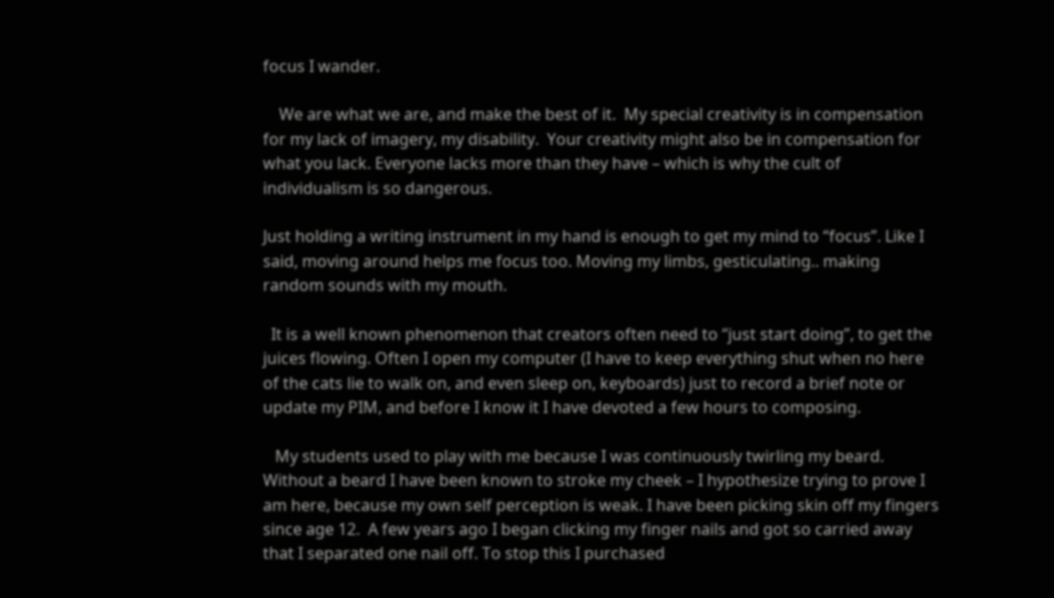focus I wander.

    We are what we are, and make the best of it.  My special creativity is in compensation for my lack of imagery, my disability.  Your creativity might also be in compensation for what you lack. Everyone lacks more than they have – which is why the cult of individualism is so dangerous.

Just holding a writing instrument in my hand is enough to get my mind to “focus”. Like I said, moving around helps me focus too. Moving my limbs, gesticulating.. making random sounds with my mouth.

  It is a well known phenomenon that creators often need to “just start doing”, to get the juices flowing. Often I open my computer (I have to keep everything shut when no here of the cats lie to walk on, and even sleep on, keyboards) just to record a brief note or update my PIM, and before I know it I have devoted a few hours to composing.

   My students used to play with me because I was continuously twirling my beard. Without a beard I have been known to stroke my cheek – I hypothesize trying to prove I am here, because my own self perception is weak. I have been picking skin off my fingers since age 12.  A few years ago I began clicking my finger nails and got so carried away that I separated one nail off. To stop this I purchased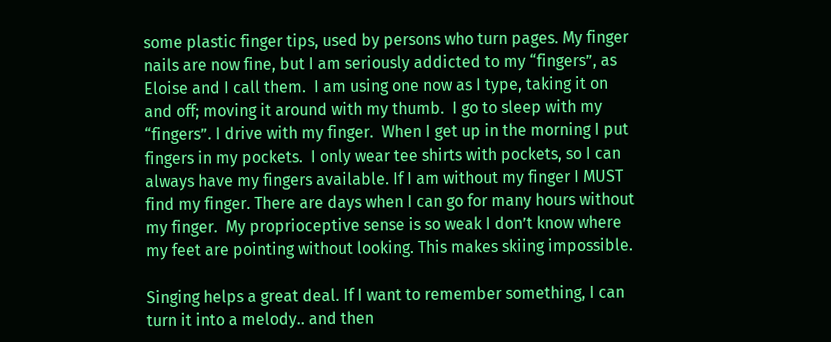some plastic finger tips, used by persons who turn pages. My finger nails are now fine, but I am seriously addicted to my “fingers”, as Eloise and I call them.  I am using one now as I type, taking it on and off; moving it around with my thumb.  I go to sleep with my “fingers”. I drive with my finger.  When I get up in the morning I put fingers in my pockets.  I only wear tee shirts with pockets, so I can always have my fingers available. If I am without my finger I MUST find my finger. There are days when I can go for many hours without my finger.  My proprioceptive sense is so weak I don’t know where my feet are pointing without looking. This makes skiing impossible.

Singing helps a great deal. If I want to remember something, I can turn it into a melody.. and then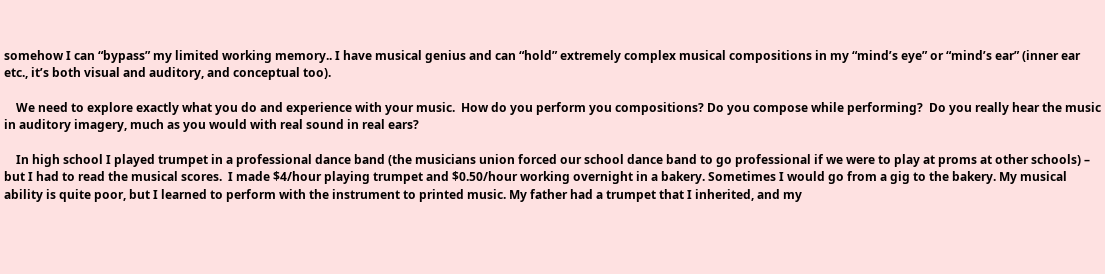somehow I can “bypass” my limited working memory.. I have musical genius and can “hold” extremely complex musical compositions in my “mind’s eye” or “mind’s ear” (inner ear etc., it’s both visual and auditory, and conceptual too).

    We need to explore exactly what you do and experience with your music.  How do you perform you compositions? Do you compose while performing?  Do you really hear the music in auditory imagery, much as you would with real sound in real ears?

    In high school I played trumpet in a professional dance band (the musicians union forced our school dance band to go professional if we were to play at proms at other schools) – but I had to read the musical scores.  I made $4/hour playing trumpet and $0.50/hour working overnight in a bakery. Sometimes I would go from a gig to the bakery. My musical ability is quite poor, but I learned to perform with the instrument to printed music. My father had a trumpet that I inherited, and my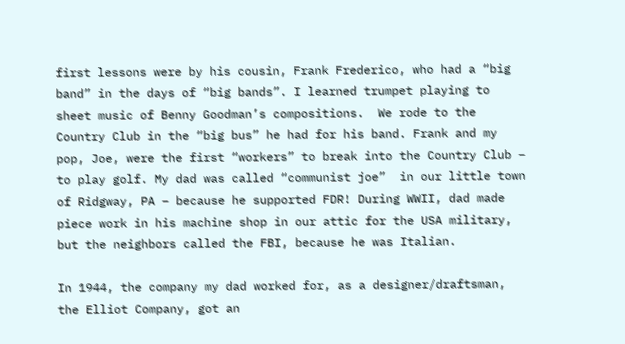first lessons were by his cousin, Frank Frederico, who had a “big band” in the days of “big bands”. I learned trumpet playing to sheet music of Benny Goodman’s compositions.  We rode to the Country Club in the “big bus” he had for his band. Frank and my pop, Joe, were the first “workers” to break into the Country Club – to play golf. My dad was called “communist joe”  in our little town of Ridgway, PA – because he supported FDR! During WWII, dad made piece work in his machine shop in our attic for the USA military, but the neighbors called the FBI, because he was Italian.

In 1944, the company my dad worked for, as a designer/draftsman, the Elliot Company, got an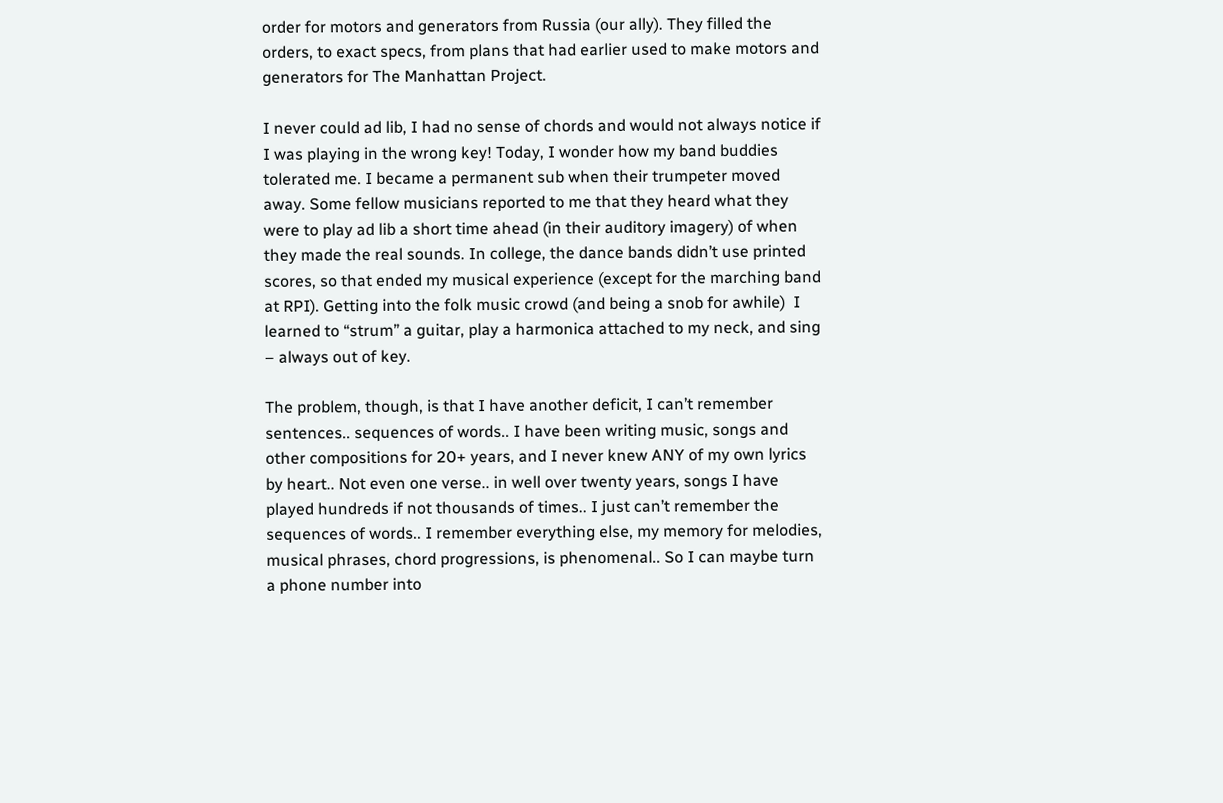order for motors and generators from Russia (our ally). They filled the orders, to exact specs, from plans that had earlier used to make motors and generators for The Manhattan Project.

I never could ad lib, I had no sense of chords and would not always notice if I was playing in the wrong key! Today, I wonder how my band buddies tolerated me. I became a permanent sub when their trumpeter moved away. Some fellow musicians reported to me that they heard what they were to play ad lib a short time ahead (in their auditory imagery) of when they made the real sounds. In college, the dance bands didn’t use printed scores, so that ended my musical experience (except for the marching band at RPI). Getting into the folk music crowd (and being a snob for awhile)  I learned to “strum” a guitar, play a harmonica attached to my neck, and sing – always out of key.

The problem, though, is that I have another deficit, I can’t remember sentences.. sequences of words.. I have been writing music, songs and other compositions for 20+ years, and I never knew ANY of my own lyrics by heart.. Not even one verse.. in well over twenty years, songs I have played hundreds if not thousands of times.. I just can’t remember the sequences of words.. I remember everything else, my memory for melodies, musical phrases, chord progressions, is phenomenal.. So I can maybe turn a phone number into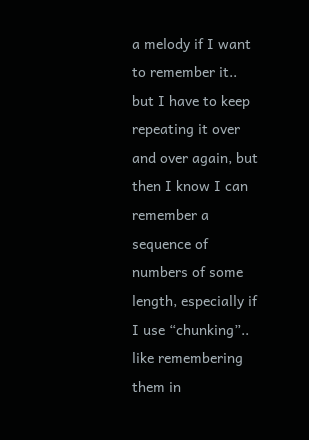a melody if I want to remember it.. but I have to keep repeating it over and over again, but then I know I can remember a sequence of numbers of some length, especially if I use “chunking”.. like remembering them in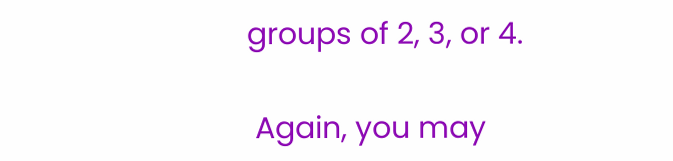groups of 2, 3, or 4.

 Again, you may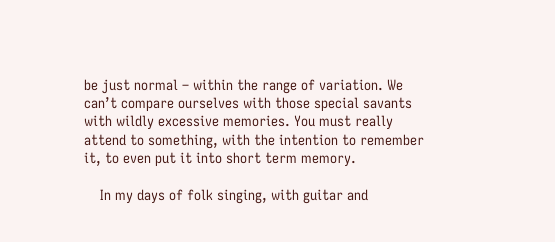be just normal – within the range of variation. We can’t compare ourselves with those special savants with wildly excessive memories. You must really attend to something, with the intention to remember it, to even put it into short term memory.

    In my days of folk singing, with guitar and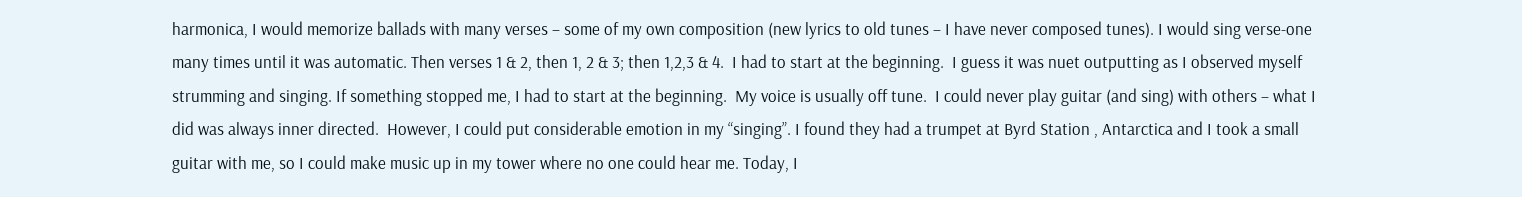harmonica, I would memorize ballads with many verses – some of my own composition (new lyrics to old tunes – I have never composed tunes). I would sing verse-one many times until it was automatic. Then verses 1 & 2, then 1, 2 & 3; then 1,2,3 & 4.  I had to start at the beginning.  I guess it was nuet outputting as I observed myself strumming and singing. If something stopped me, I had to start at the beginning.  My voice is usually off tune.  I could never play guitar (and sing) with others – what I did was always inner directed.  However, I could put considerable emotion in my “singing”. I found they had a trumpet at Byrd Station , Antarctica and I took a small guitar with me, so I could make music up in my tower where no one could hear me. Today, I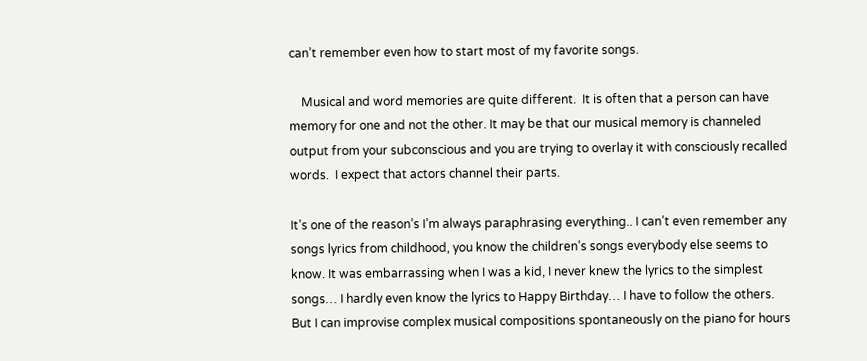can’t remember even how to start most of my favorite songs.

    Musical and word memories are quite different.  It is often that a person can have memory for one and not the other. It may be that our musical memory is channeled output from your subconscious and you are trying to overlay it with consciously recalled words.  I expect that actors channel their parts.

It’s one of the reason’s I’m always paraphrasing everything.. I can’t even remember any songs lyrics from childhood, you know the children’s songs everybody else seems to know. It was embarrassing when I was a kid, I never knew the lyrics to the simplest songs… I hardly even know the lyrics to Happy Birthday… I have to follow the others. But I can improvise complex musical compositions spontaneously on the piano for hours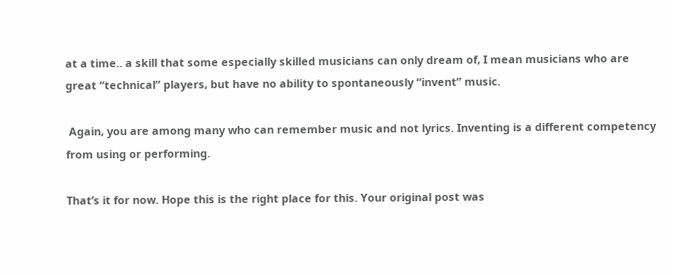at a time.. a skill that some especially skilled musicians can only dream of, I mean musicians who are great “technical” players, but have no ability to spontaneously “invent” music.

 Again, you are among many who can remember music and not lyrics. Inventing is a different competency from using or performing.

That’s it for now. Hope this is the right place for this. Your original post was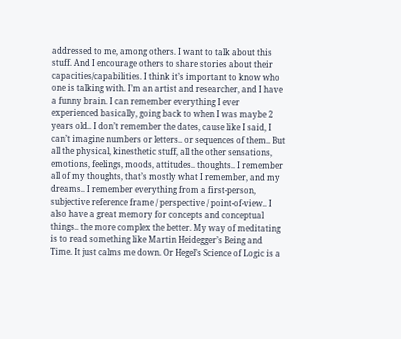addressed to me, among others. I want to talk about this stuff. And I encourage others to share stories about their capacities/capabilities. I think it’s important to know who one is talking with. I’m an artist and researcher, and I have a funny brain. I can remember everything I ever experienced basically, going back to when I was maybe 2 years old.. I don’t remember the dates, cause like I said, I can’t imagine numbers or letters.. or sequences of them.. But all the physical, kinesthetic stuff, all the other sensations, emotions, feelings, moods, attitudes.. thoughts.. I remember all of my thoughts, that’s mostly what I remember, and my dreams.. I remember everything from a first-person, subjective reference frame / perspective / point-of-view.. I also have a great memory for concepts and conceptual things.. the more complex the better. My way of meditating is to read something like Martin Heidegger’s Being and Time. It just calms me down. Or Hegel’s Science of Logic is a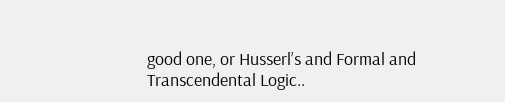good one, or Husserl’s and Formal and Transcendental Logic..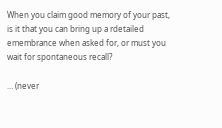When you claim good memory of your past, is it that you can bring up a rdetailed emembrance when asked for, or must you wait for spontaneous recall?

… (never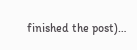finished the post)…